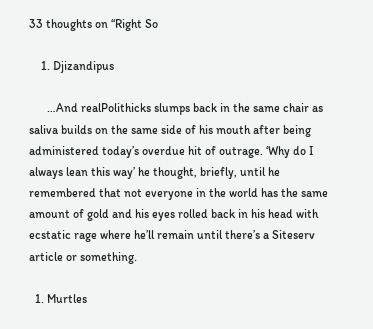33 thoughts on “Right So

    1. Djizandipus

      …And realPolithicks slumps back in the same chair as saliva builds on the same side of his mouth after being administered today’s overdue hit of outrage. ‘Why do I always lean this way’ he thought, briefly, until he remembered that not everyone in the world has the same amount of gold and his eyes rolled back in his head with ecstatic rage where he’ll remain until there’s a Siteserv article or something.

  1. Murtles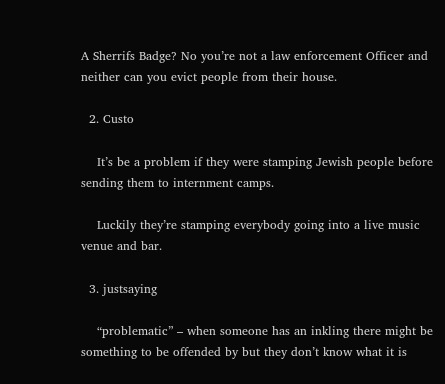A Sherrifs Badge? No you’re not a law enforcement Officer and neither can you evict people from their house.

  2. Custo

    It’s be a problem if they were stamping Jewish people before sending them to internment camps.

    Luckily they’re stamping everybody going into a live music venue and bar.

  3. justsaying

    “problematic” – when someone has an inkling there might be something to be offended by but they don’t know what it is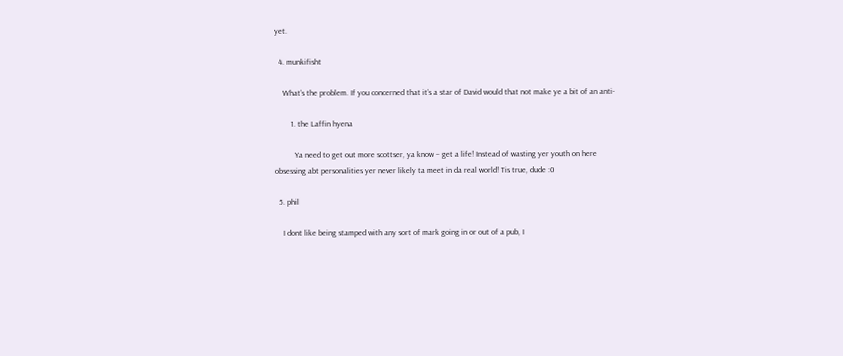yet.

  4. munkifisht

    What’s the problem. If you concerned that it’s a star of David would that not make ye a bit of an anti-

        1. the Laffin hyena

          Ya need to get out more scottser, ya know – get a life! Instead of wasting yer youth on here obsessing abt personalities yer never likely ta meet in da real world! Tis true, dude :0

  5. phil

    I dont like being stamped with any sort of mark going in or out of a pub, I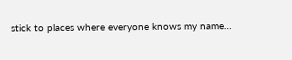stick to places where everyone knows my name…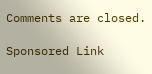Comments are closed.

Sponsored Link